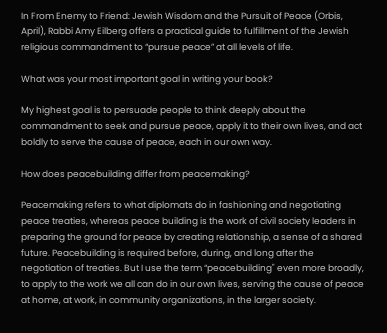In From Enemy to Friend: Jewish Wisdom and the Pursuit of Peace (Orbis, April), Rabbi Amy Eilberg offers a practical guide to fulfillment of the Jewish religious commandment to “pursue peace” at all levels of life.

What was your most important goal in writing your book?

My highest goal is to persuade people to think deeply about the commandment to seek and pursue peace, apply it to their own lives, and act boldly to serve the cause of peace, each in our own way.

How does peacebuilding differ from peacemaking?

Peacemaking refers to what diplomats do in fashioning and negotiating peace treaties, whereas peace building is the work of civil society leaders in preparing the ground for peace by creating relationship, a sense of a shared future. Peacebuilding is required before, during, and long after the negotiation of treaties. But I use the term “peacebuilding" even more broadly, to apply to the work we all can do in our own lives, serving the cause of peace at home, at work, in community organizations, in the larger society.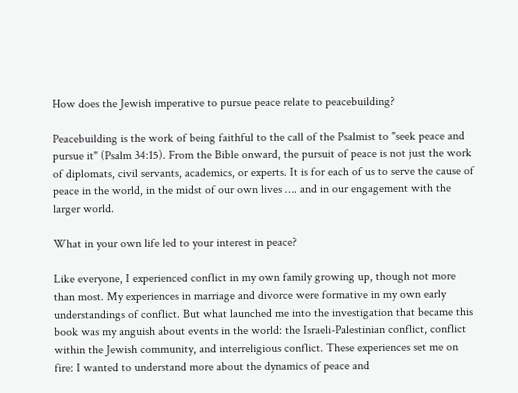How does the Jewish imperative to pursue peace relate to peacebuilding?

Peacebuilding is the work of being faithful to the call of the Psalmist to "seek peace and pursue it" (Psalm 34:15). From the Bible onward, the pursuit of peace is not just the work of diplomats, civil servants, academics, or experts. It is for each of us to serve the cause of peace in the world, in the midst of our own lives …. and in our engagement with the larger world.

What in your own life led to your interest in peace?

Like everyone, I experienced conflict in my own family growing up, though not more than most. My experiences in marriage and divorce were formative in my own early understandings of conflict. But what launched me into the investigation that became this book was my anguish about events in the world: the Israeli-Palestinian conflict, conflict within the Jewish community, and interreligious conflict. These experiences set me on fire: I wanted to understand more about the dynamics of peace and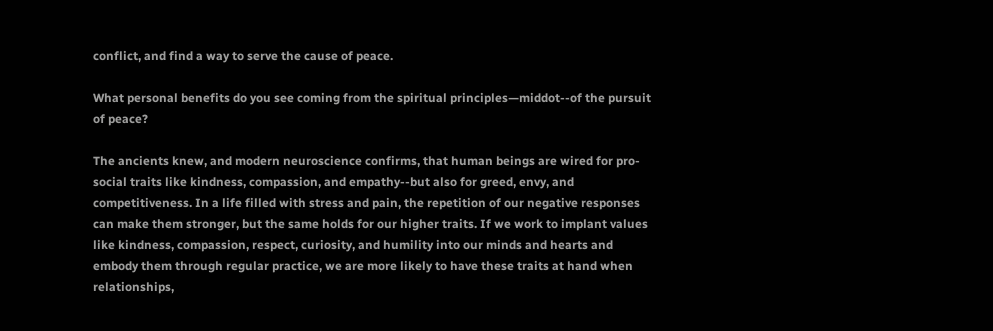conflict, and find a way to serve the cause of peace.

What personal benefits do you see coming from the spiritual principles—middot--of the pursuit of peace?

The ancients knew, and modern neuroscience confirms, that human beings are wired for pro-social traits like kindness, compassion, and empathy--but also for greed, envy, and competitiveness. In a life filled with stress and pain, the repetition of our negative responses can make them stronger, but the same holds for our higher traits. If we work to implant values like kindness, compassion, respect, curiosity, and humility into our minds and hearts and embody them through regular practice, we are more likely to have these traits at hand when relationships,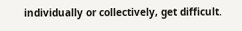individually or collectively, get difficult.